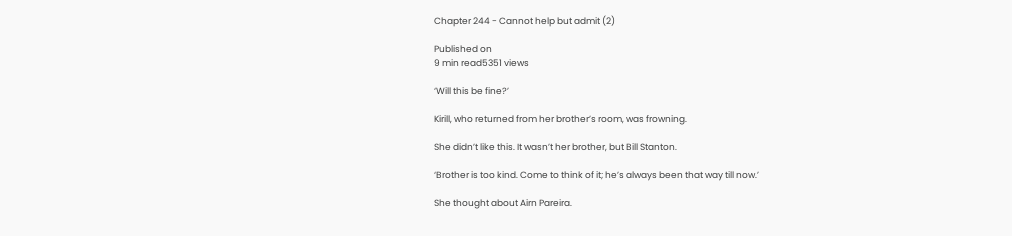Chapter 244 - Cannot help but admit (2)

Published on
9 min read5351 views

‘Will this be fine?’

Kirill, who returned from her brother’s room, was frowning.

She didn’t like this. It wasn’t her brother, but Bill Stanton.

‘Brother is too kind. Come to think of it; he’s always been that way till now.’

She thought about Airn Pareira.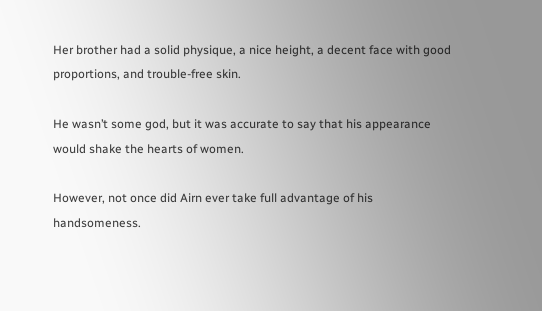Her brother had a solid physique, a nice height, a decent face with good proportions, and trouble-free skin.

He wasn’t some god, but it was accurate to say that his appearance would shake the hearts of women.

However, not once did Airn ever take full advantage of his handsomeness.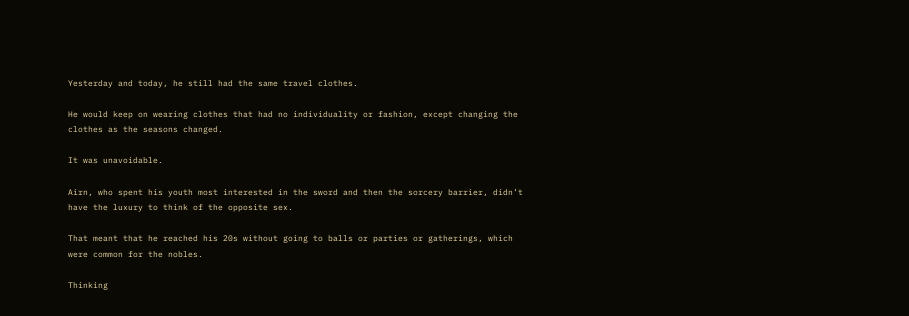Yesterday and today, he still had the same travel clothes.

He would keep on wearing clothes that had no individuality or fashion, except changing the clothes as the seasons changed.

It was unavoidable.

Airn, who spent his youth most interested in the sword and then the sorcery barrier, didn’t have the luxury to think of the opposite sex.

That meant that he reached his 20s without going to balls or parties or gatherings, which were common for the nobles.

Thinking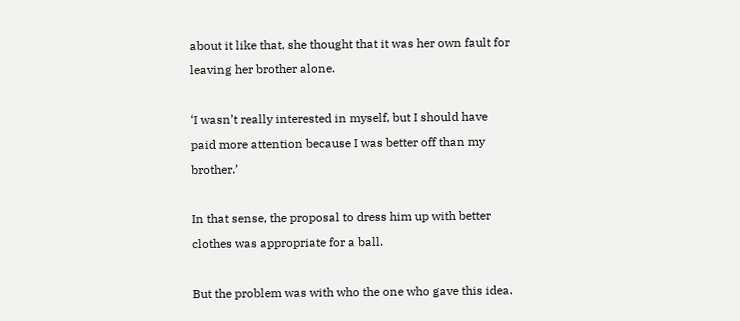about it like that, she thought that it was her own fault for leaving her brother alone.

‘I wasn’t really interested in myself, but I should have paid more attention because I was better off than my brother.’

In that sense, the proposal to dress him up with better clothes was appropriate for a ball.

But the problem was with who the one who gave this idea.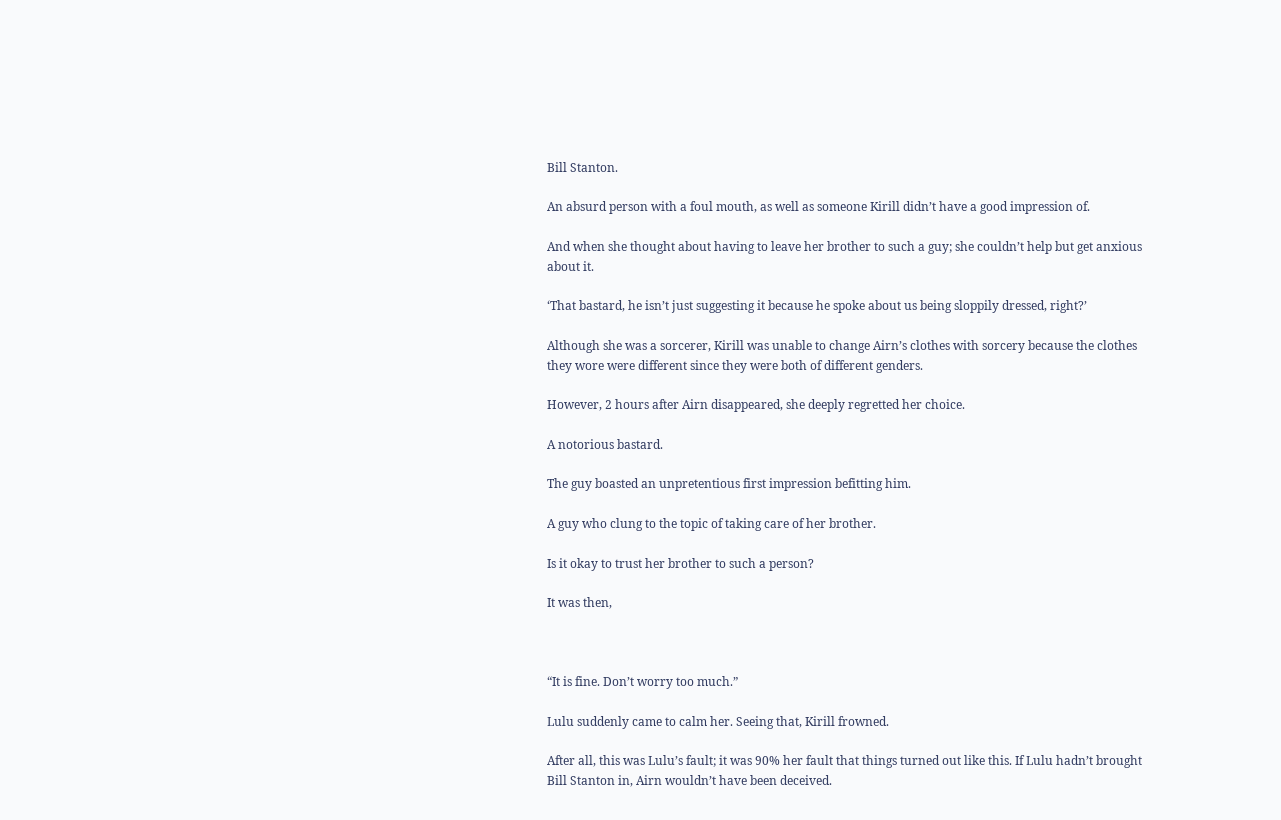Bill Stanton.

An absurd person with a foul mouth, as well as someone Kirill didn’t have a good impression of.

And when she thought about having to leave her brother to such a guy; she couldn’t help but get anxious about it.

‘That bastard, he isn’t just suggesting it because he spoke about us being sloppily dressed, right?’

Although she was a sorcerer, Kirill was unable to change Airn’s clothes with sorcery because the clothes they wore were different since they were both of different genders.

However, 2 hours after Airn disappeared, she deeply regretted her choice.

A notorious bastard.

The guy boasted an unpretentious first impression befitting him.

A guy who clung to the topic of taking care of her brother.

Is it okay to trust her brother to such a person?

It was then,



“It is fine. Don’t worry too much.”

Lulu suddenly came to calm her. Seeing that, Kirill frowned.

After all, this was Lulu’s fault; it was 90% her fault that things turned out like this. If Lulu hadn’t brought Bill Stanton in, Airn wouldn’t have been deceived.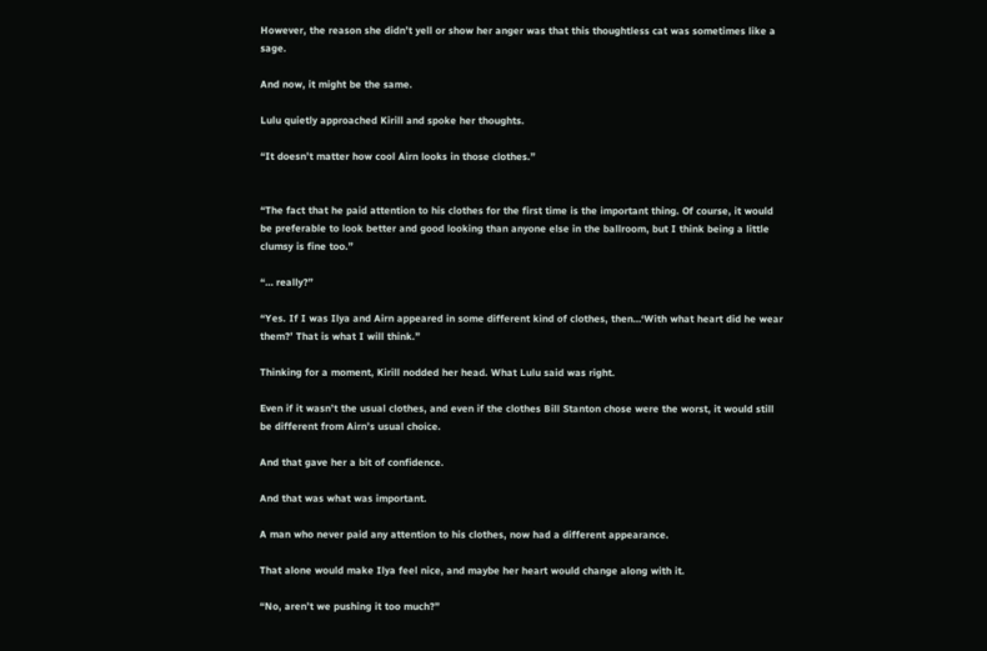However, the reason she didn’t yell or show her anger was that this thoughtless cat was sometimes like a sage.

And now, it might be the same.

Lulu quietly approached Kirill and spoke her thoughts.

“It doesn’t matter how cool Airn looks in those clothes.”


“The fact that he paid attention to his clothes for the first time is the important thing. Of course, it would be preferable to look better and good looking than anyone else in the ballroom, but I think being a little clumsy is fine too.”

“… really?”

“Yes. If I was Ilya and Airn appeared in some different kind of clothes, then…‘With what heart did he wear them?’ That is what I will think.”

Thinking for a moment, Kirill nodded her head. What Lulu said was right.

Even if it wasn’t the usual clothes, and even if the clothes Bill Stanton chose were the worst, it would still be different from Airn’s usual choice.

And that gave her a bit of confidence.

And that was what was important.

A man who never paid any attention to his clothes, now had a different appearance.

That alone would make Ilya feel nice, and maybe her heart would change along with it.

“No, aren’t we pushing it too much?”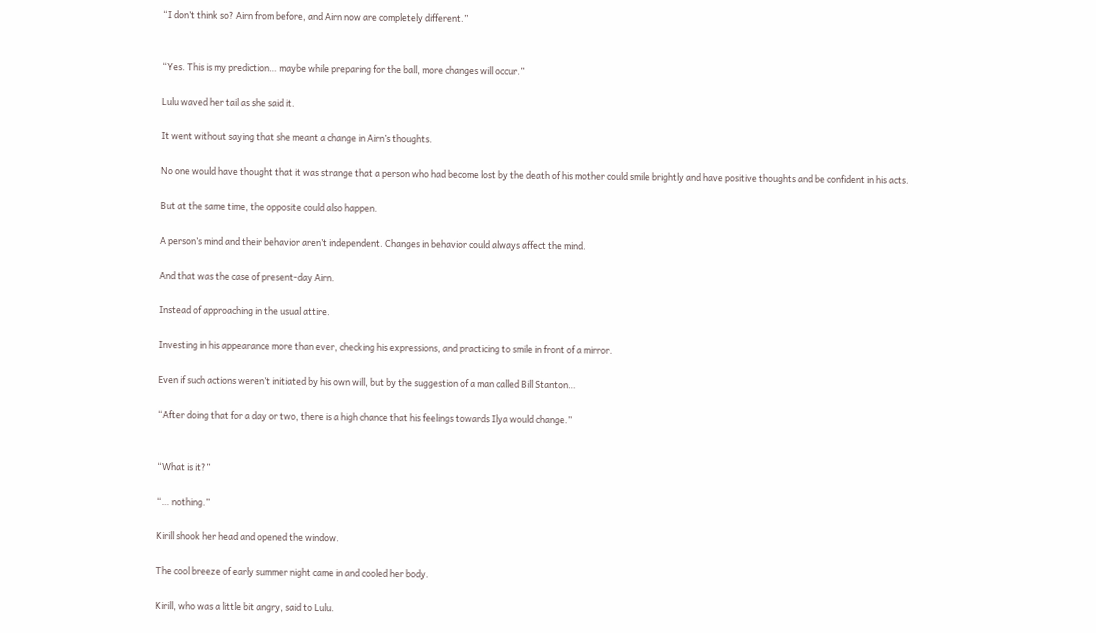“I don’t think so? Airn from before, and Airn now are completely different.”


“Yes. This is my prediction… maybe while preparing for the ball, more changes will occur.”

Lulu waved her tail as she said it.

It went without saying that she meant a change in Airn’s thoughts.

No one would have thought that it was strange that a person who had become lost by the death of his mother could smile brightly and have positive thoughts and be confident in his acts.

But at the same time, the opposite could also happen.

A person’s mind and their behavior aren’t independent. Changes in behavior could always affect the mind.

And that was the case of present-day Airn.

Instead of approaching in the usual attire.

Investing in his appearance more than ever, checking his expressions, and practicing to smile in front of a mirror.

Even if such actions weren’t initiated by his own will, but by the suggestion of a man called Bill Stanton…

“After doing that for a day or two, there is a high chance that his feelings towards Ilya would change.”


“What is it?”

“… nothing.”

Kirill shook her head and opened the window.

The cool breeze of early summer night came in and cooled her body.

Kirill, who was a little bit angry, said to Lulu.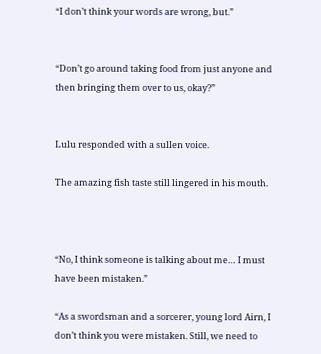“I don’t think your words are wrong, but.”


“Don’t go around taking food from just anyone and then bringing them over to us, okay?”


Lulu responded with a sullen voice.

The amazing fish taste still lingered in his mouth.



“No, I think someone is talking about me… I must have been mistaken.”

“As a swordsman and a sorcerer, young lord Airn, I don’t think you were mistaken. Still, we need to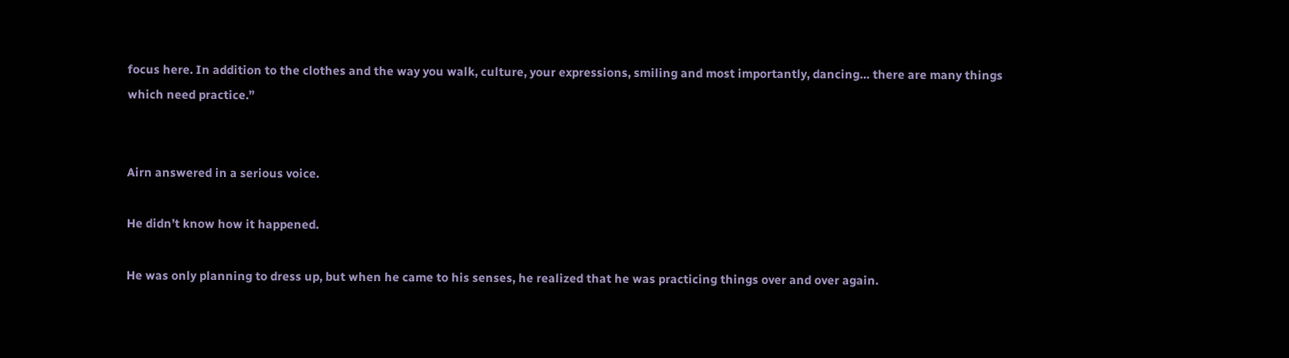focus here. In addition to the clothes and the way you walk, culture, your expressions, smiling and most importantly, dancing… there are many things which need practice.”


Airn answered in a serious voice.

He didn’t know how it happened.

He was only planning to dress up, but when he came to his senses, he realized that he was practicing things over and over again.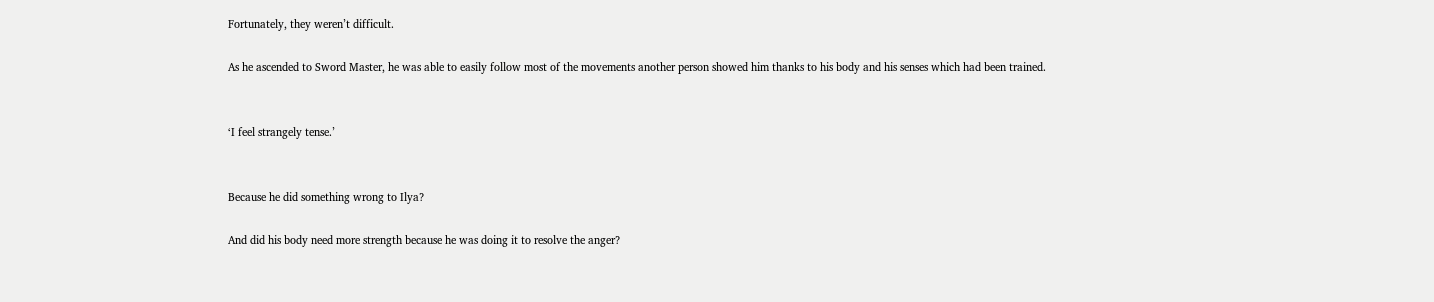Fortunately, they weren’t difficult.

As he ascended to Sword Master, he was able to easily follow most of the movements another person showed him thanks to his body and his senses which had been trained.


‘I feel strangely tense.’


Because he did something wrong to Ilya?

And did his body need more strength because he was doing it to resolve the anger?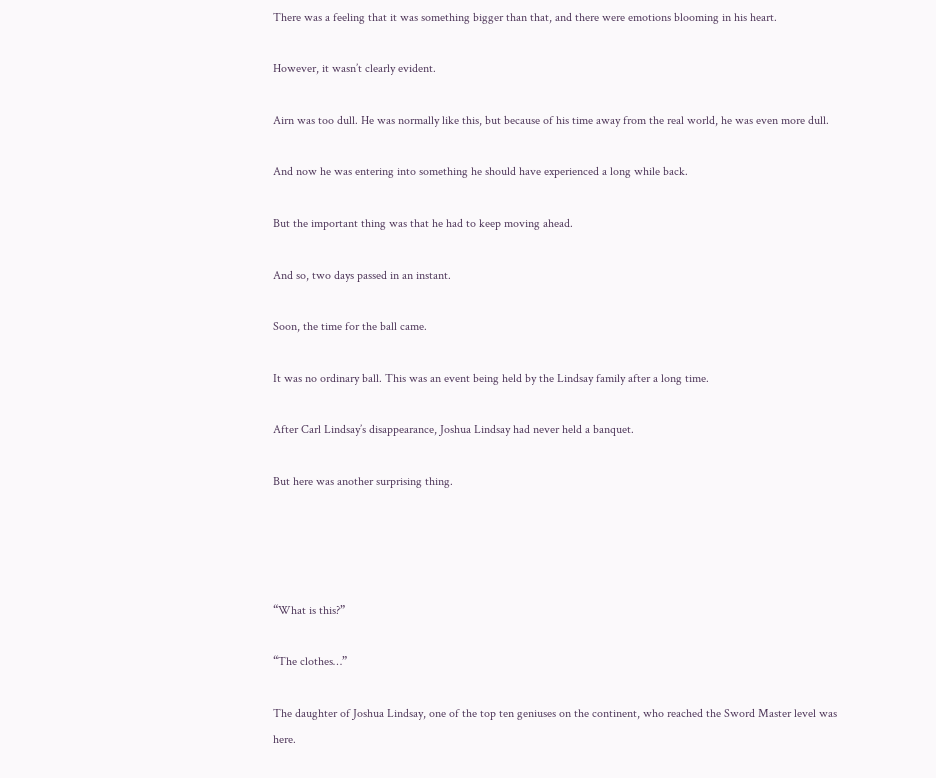There was a feeling that it was something bigger than that, and there were emotions blooming in his heart.

However, it wasn’t clearly evident.

Airn was too dull. He was normally like this, but because of his time away from the real world, he was even more dull.

And now he was entering into something he should have experienced a long while back.

But the important thing was that he had to keep moving ahead.

And so, two days passed in an instant.

Soon, the time for the ball came.

It was no ordinary ball. This was an event being held by the Lindsay family after a long time.

After Carl Lindsay’s disappearance, Joshua Lindsay had never held a banquet.

But here was another surprising thing.




“What is this?”

“The clothes…”

The daughter of Joshua Lindsay, one of the top ten geniuses on the continent, who reached the Sword Master level was here.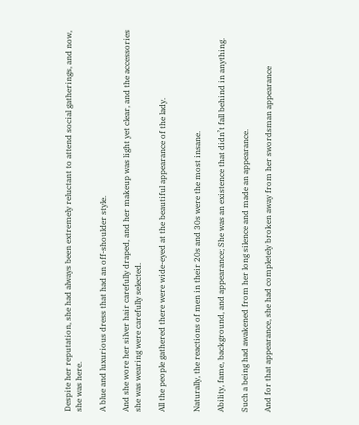Despite her reputation, she had always been extremely reluctant to attend social gatherings, and now, she was here.

A blue and luxurious dress that had an off-shoulder style.

And she wore her silver hair carefully draped, and her makeup was light yet clear, and the accessories she was wearing were carefully selected.

All the people gathered there were wide-eyed at the beautiful appearance of the lady.


Naturally, the reactions of men in their 20s and 30s were the most insane.

Ability, fame, background, and appearance; She was an existence that didn’t fall behind in anything.

Such a being had awakened from her long silence and made an appearance.

And for that appearance, she had completely broken away from her swordsman appearance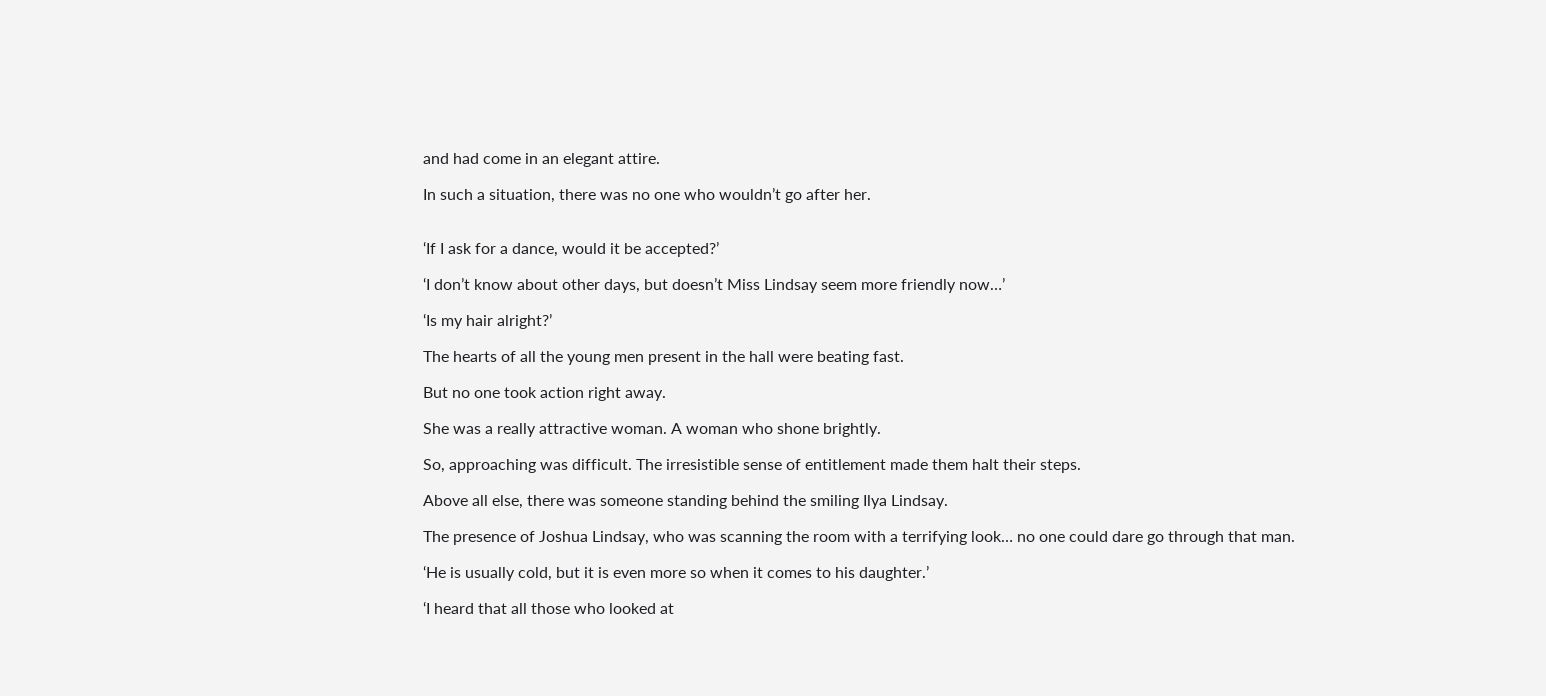and had come in an elegant attire.

In such a situation, there was no one who wouldn’t go after her.


‘If I ask for a dance, would it be accepted?’

‘I don’t know about other days, but doesn’t Miss Lindsay seem more friendly now…’

‘Is my hair alright?’

The hearts of all the young men present in the hall were beating fast.

But no one took action right away.

She was a really attractive woman. A woman who shone brightly.

So, approaching was difficult. The irresistible sense of entitlement made them halt their steps.

Above all else, there was someone standing behind the smiling Ilya Lindsay.

The presence of Joshua Lindsay, who was scanning the room with a terrifying look… no one could dare go through that man.

‘He is usually cold, but it is even more so when it comes to his daughter.’

‘I heard that all those who looked at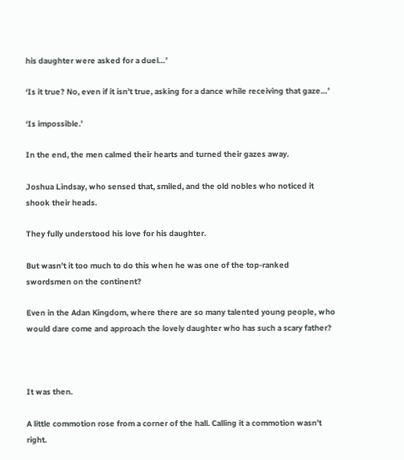his daughter were asked for a duel…’

‘Is it true? No, even if it isn’t true, asking for a dance while receiving that gaze…’

‘Is impossible.’

In the end, the men calmed their hearts and turned their gazes away.

Joshua Lindsay, who sensed that, smiled, and the old nobles who noticed it shook their heads.

They fully understood his love for his daughter.

But wasn’t it too much to do this when he was one of the top-ranked swordsmen on the continent?

Even in the Adan Kingdom, where there are so many talented young people, who would dare come and approach the lovely daughter who has such a scary father?



It was then.

A little commotion rose from a corner of the hall. Calling it a commotion wasn’t right.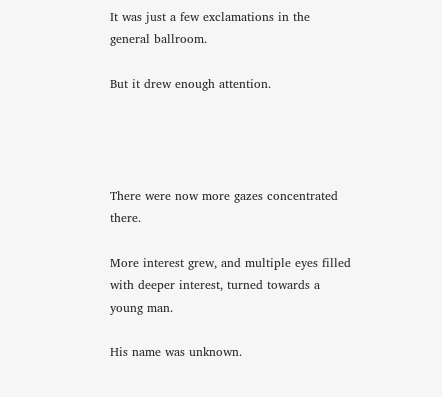It was just a few exclamations in the general ballroom.

But it drew enough attention.




There were now more gazes concentrated there.

More interest grew, and multiple eyes filled with deeper interest, turned towards a young man.

His name was unknown.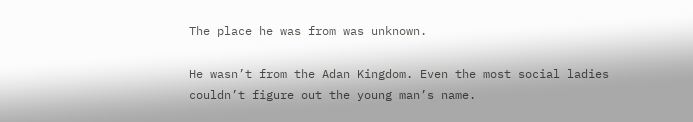The place he was from was unknown.

He wasn’t from the Adan Kingdom. Even the most social ladies couldn’t figure out the young man’s name.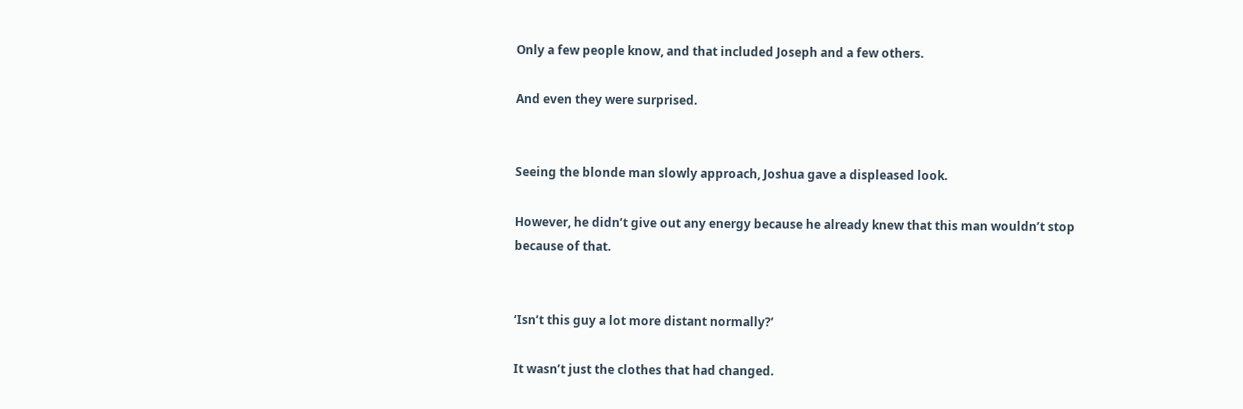Only a few people know, and that included Joseph and a few others.

And even they were surprised.


Seeing the blonde man slowly approach, Joshua gave a displeased look.

However, he didn’t give out any energy because he already knew that this man wouldn’t stop because of that.


‘Isn’t this guy a lot more distant normally?’

It wasn’t just the clothes that had changed.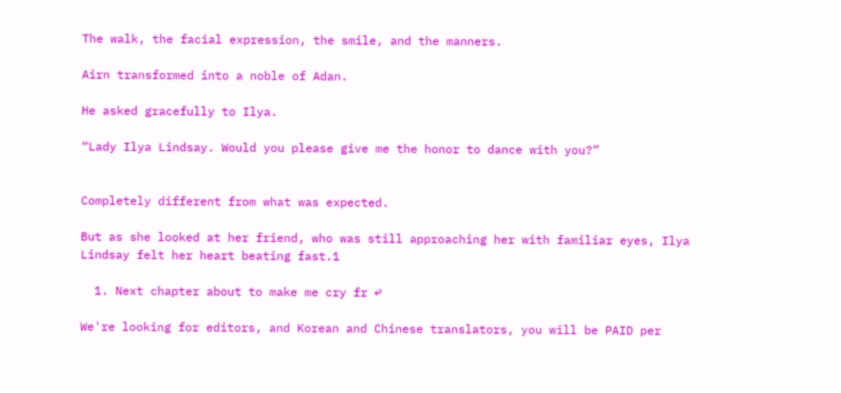The walk, the facial expression, the smile, and the manners.

Airn transformed into a noble of Adan.

He asked gracefully to Ilya.

“Lady Ilya Lindsay. Would you please give me the honor to dance with you?”


Completely different from what was expected.

But as she looked at her friend, who was still approaching her with familiar eyes, Ilya Lindsay felt her heart beating fast.1

  1. Next chapter about to make me cry fr ↩

We're looking for editors, and Korean and Chinese translators, you will be PAID per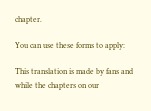chapter.

You can use these forms to apply:

This translation is made by fans and while the chapters on our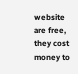website are free, they cost money to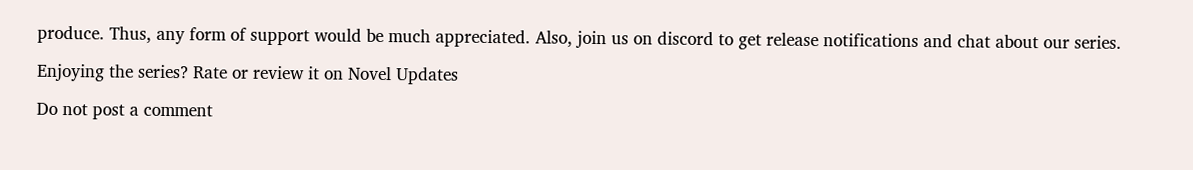produce. Thus, any form of support would be much appreciated. Also, join us on discord to get release notifications and chat about our series.

Enjoying the series? Rate or review it on Novel Updates

Do not post a comment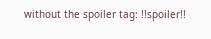without the spoiler tag: !!spoiler!!